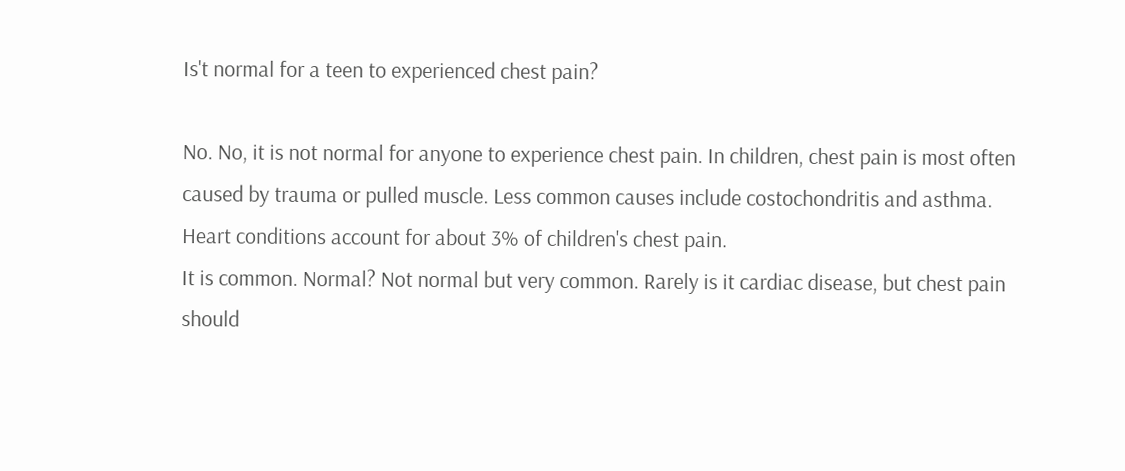Is't normal for a teen to experienced chest pain?

No. No, it is not normal for anyone to experience chest pain. In children, chest pain is most often caused by trauma or pulled muscle. Less common causes include costochondritis and asthma. Heart conditions account for about 3% of children's chest pain.
It is common. Normal? Not normal but very common. Rarely is it cardiac disease, but chest pain should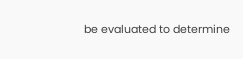be evaluated to determine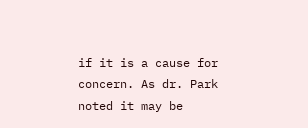if it is a cause for concern. As dr. Park noted it may be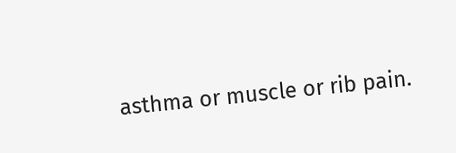asthma or muscle or rib pain.